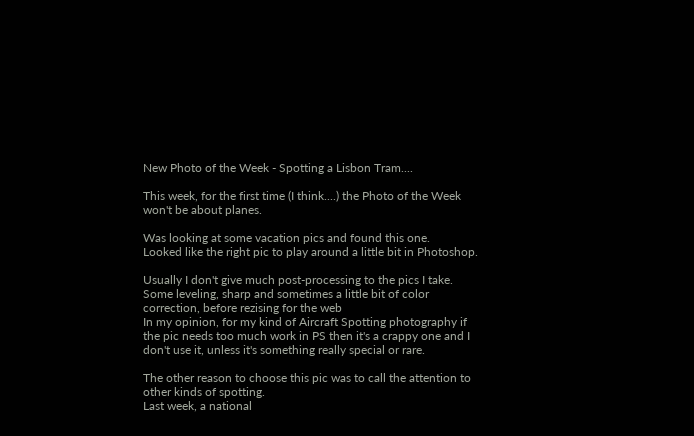New Photo of the Week - Spotting a Lisbon Tram....

This week, for the first time (I think....) the Photo of the Week won't be about planes.

Was looking at some vacation pics and found this one.
Looked like the right pic to play around a little bit in Photoshop.

Usually I don't give much post-processing to the pics I take.
Some leveling, sharp and sometimes a little bit of color correction, before rezising for the web
In my opinion, for my kind of Aircraft Spotting photography if the pic needs too much work in PS then it's a crappy one and I don't use it, unless it's something really special or rare.

The other reason to choose this pic was to call the attention to other kinds of spotting.
Last week, a national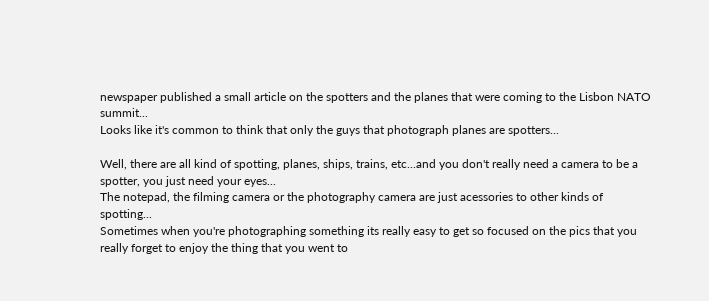newspaper published a small article on the spotters and the planes that were coming to the Lisbon NATO summit...
Looks like it's common to think that only the guys that photograph planes are spotters...

Well, there are all kind of spotting, planes, ships, trains, etc...and you don't really need a camera to be a spotter, you just need your eyes...
The notepad, the filming camera or the photography camera are just acessories to other kinds of spotting...
Sometimes when you're photographing something its really easy to get so focused on the pics that you really forget to enjoy the thing that you went to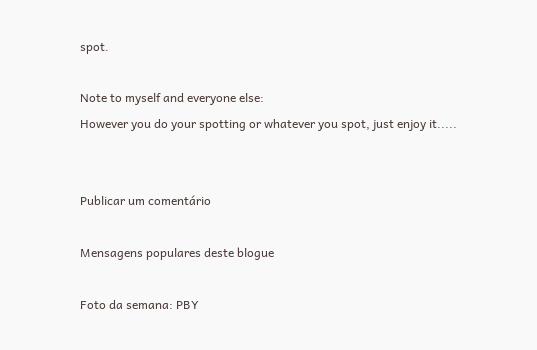spot.

Note to myself and everyone else:
However you do your spotting or whatever you spot, just enjoy it.....


Publicar um comentário

Mensagens populares deste blogue

Foto da semana: PBY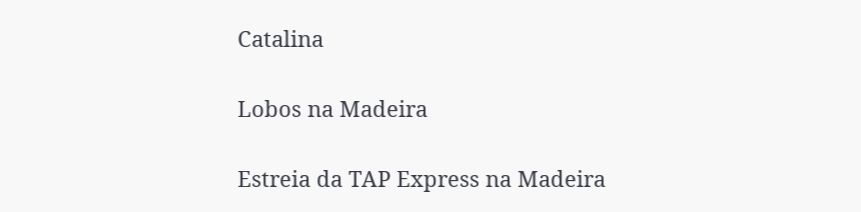Catalina

Lobos na Madeira

Estreia da TAP Express na Madeira